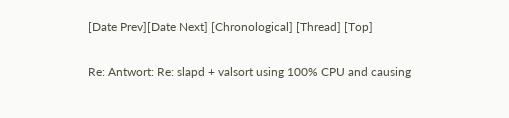[Date Prev][Date Next] [Chronological] [Thread] [Top]

Re: Antwort: Re: slapd + valsort using 100% CPU and causing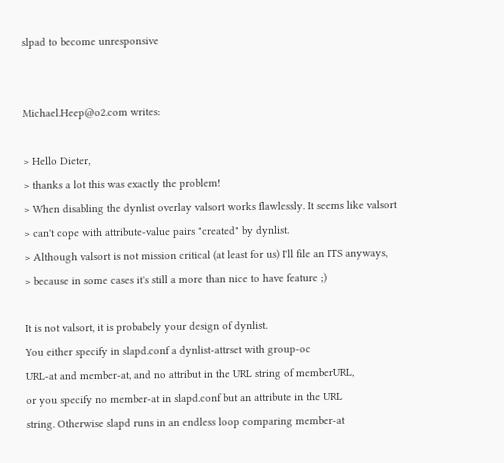slpad to become unresponsive


Michael.Heep@o2.com writes:

> Hello Dieter,
> thanks a lot this was exactly the problem!
> When disabling the dynlist overlay valsort works flawlessly. It seems like valsort
> can't cope with attribute-value pairs "created" by dynlist.
> Although valsort is not mission critical (at least for us) I'll file an ITS anyways,
> because in some cases it's still a more than nice to have feature ;)

It is not valsort, it is probabely your design of dynlist.
You either specify in slapd.conf a dynlist-attrset with group-oc
URL-at and member-at, and no attribut in the URL string of memberURL,
or you specify no member-at in slapd.conf but an attribute in the URL
string. Otherwise slapd runs in an endless loop comparing member-at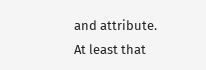and attribute.
At least that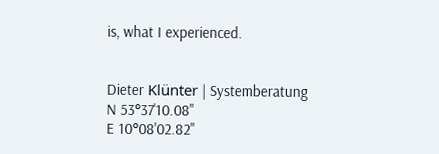is, what I experienced.


Dieter Klünter | Systemberatung
N 53°37'10.08"
E 10°08'02.82"